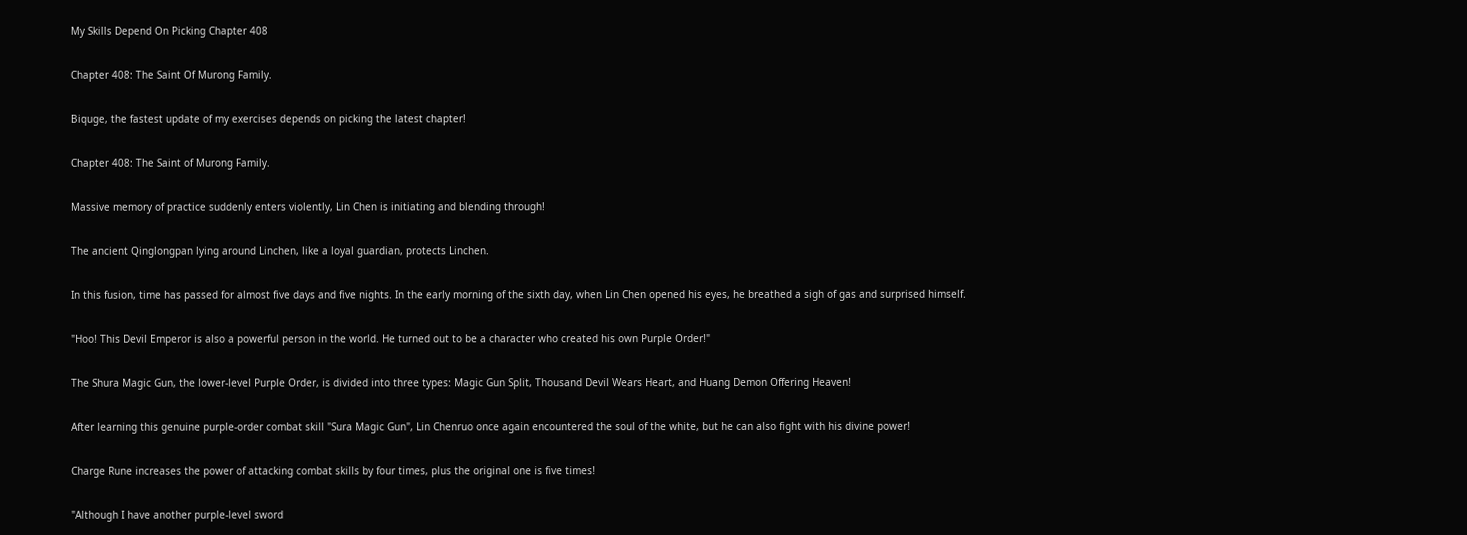My Skills Depend On Picking Chapter 408

Chapter 408: The Saint Of Murong Family.

Biquge, the fastest update of my exercises depends on picking the latest chapter!

Chapter 408: The Saint of Murong Family.

Massive memory of practice suddenly enters violently, Lin Chen is initiating and blending through!

The ancient Qinglongpan lying around Linchen, like a loyal guardian, protects Linchen.

In this fusion, time has passed for almost five days and five nights. In the early morning of the sixth day, when Lin Chen opened his eyes, he breathed a sigh of gas and surprised himself.

"Hoo! This Devil Emperor is also a powerful person in the world. He turned out to be a character who created his own Purple Order!"

The Shura Magic Gun, the lower-level Purple Order, is divided into three types: Magic Gun Split, Thousand Devil Wears Heart, and Huang Demon Offering Heaven!

After learning this genuine purple-order combat skill "Sura Magic Gun", Lin Chenruo once again encountered the soul of the white, but he can also fight with his divine power!

Charge Rune increases the power of attacking combat skills by four times, plus the original one is five times!

"Although I have another purple-level sword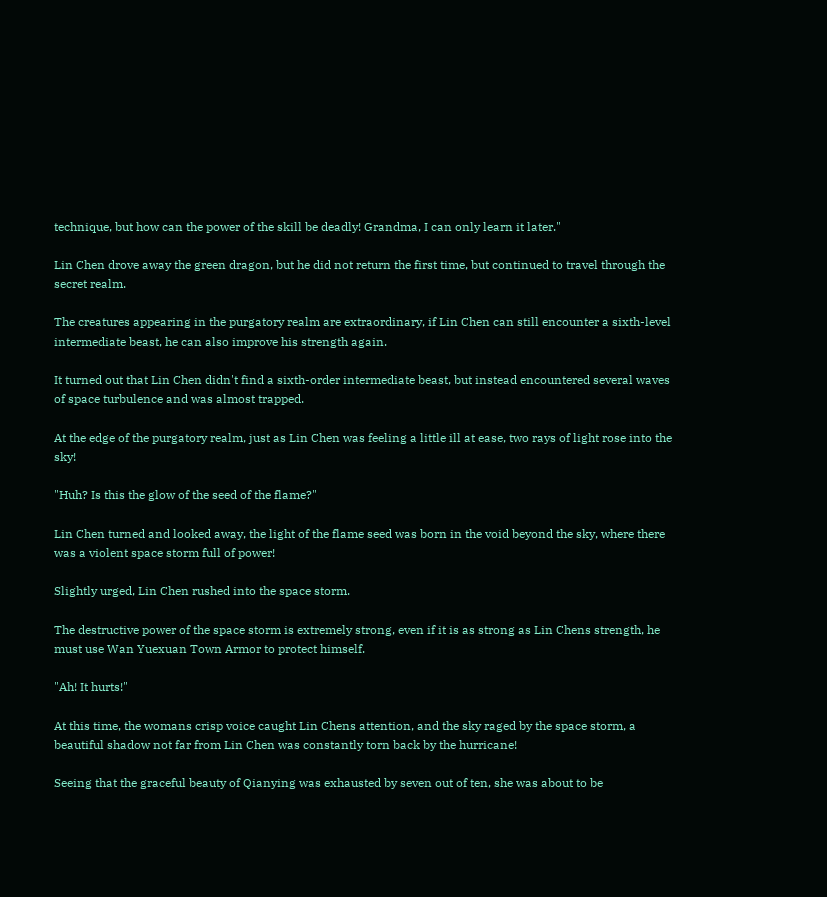technique, but how can the power of the skill be deadly! Grandma, I can only learn it later."

Lin Chen drove away the green dragon, but he did not return the first time, but continued to travel through the secret realm.

The creatures appearing in the purgatory realm are extraordinary, if Lin Chen can still encounter a sixth-level intermediate beast, he can also improve his strength again.

It turned out that Lin Chen didn't find a sixth-order intermediate beast, but instead encountered several waves of space turbulence and was almost trapped.

At the edge of the purgatory realm, just as Lin Chen was feeling a little ill at ease, two rays of light rose into the sky!

"Huh? Is this the glow of the seed of the flame?"

Lin Chen turned and looked away, the light of the flame seed was born in the void beyond the sky, where there was a violent space storm full of power!

Slightly urged, Lin Chen rushed into the space storm.

The destructive power of the space storm is extremely strong, even if it is as strong as Lin Chens strength, he must use Wan Yuexuan Town Armor to protect himself.

"Ah! It hurts!"

At this time, the womans crisp voice caught Lin Chens attention, and the sky raged by the space storm, a beautiful shadow not far from Lin Chen was constantly torn back by the hurricane!

Seeing that the graceful beauty of Qianying was exhausted by seven out of ten, she was about to be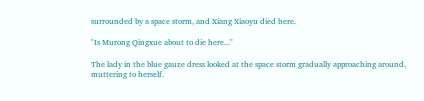surrounded by a space storm, and Xiang Xiaoyu died here.

"Is Murong Qingxue about to die here..."

The lady in the blue gauze dress looked at the space storm gradually approaching around, muttering to herself.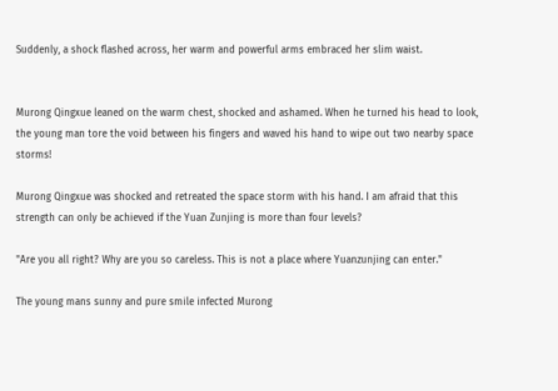Suddenly, a shock flashed across, her warm and powerful arms embraced her slim waist.


Murong Qingxue leaned on the warm chest, shocked and ashamed. When he turned his head to look, the young man tore the void between his fingers and waved his hand to wipe out two nearby space storms!

Murong Qingxue was shocked and retreated the space storm with his hand. I am afraid that this strength can only be achieved if the Yuan Zunjing is more than four levels?

"Are you all right? Why are you so careless. This is not a place where Yuanzunjing can enter."

The young mans sunny and pure smile infected Murong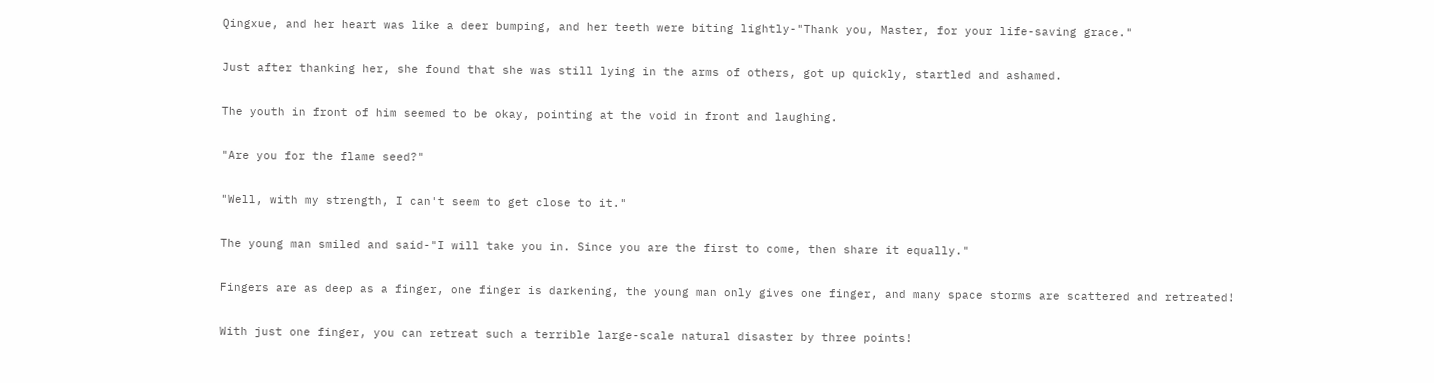Qingxue, and her heart was like a deer bumping, and her teeth were biting lightly-"Thank you, Master, for your life-saving grace."

Just after thanking her, she found that she was still lying in the arms of others, got up quickly, startled and ashamed.

The youth in front of him seemed to be okay, pointing at the void in front and laughing.

"Are you for the flame seed?"

"Well, with my strength, I can't seem to get close to it."

The young man smiled and said-"I will take you in. Since you are the first to come, then share it equally."

Fingers are as deep as a finger, one finger is darkening, the young man only gives one finger, and many space storms are scattered and retreated!

With just one finger, you can retreat such a terrible large-scale natural disaster by three points!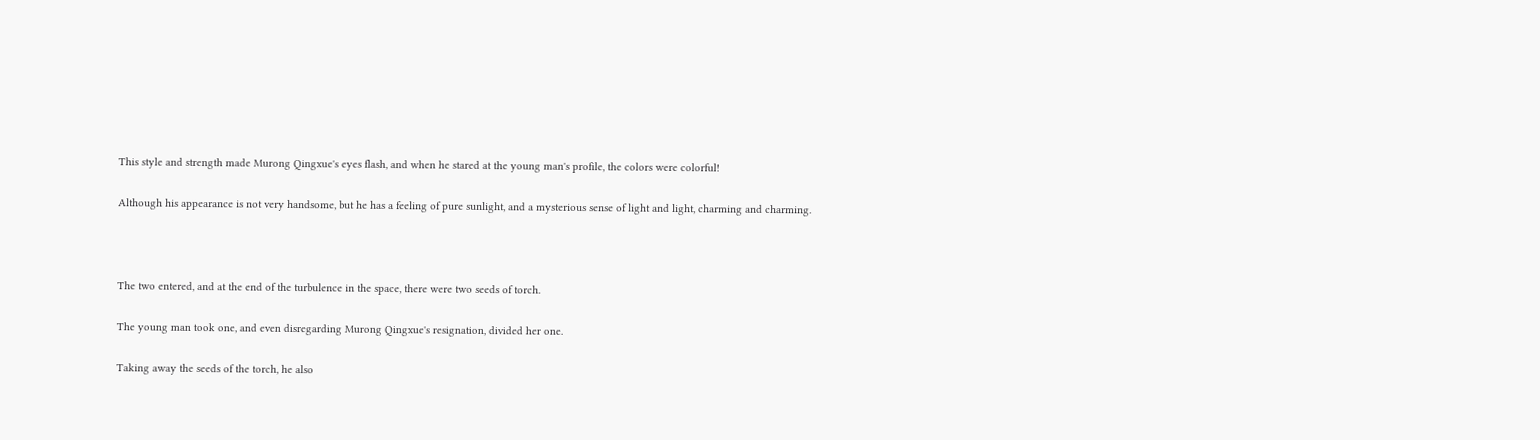This style and strength made Murong Qingxue's eyes flash, and when he stared at the young man's profile, the colors were colorful!

Although his appearance is not very handsome, but he has a feeling of pure sunlight, and a mysterious sense of light and light, charming and charming.



The two entered, and at the end of the turbulence in the space, there were two seeds of torch.

The young man took one, and even disregarding Murong Qingxue's resignation, divided her one.

Taking away the seeds of the torch, he also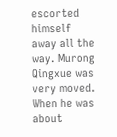escorted himself away all the way. Murong Qingxue was very moved. When he was about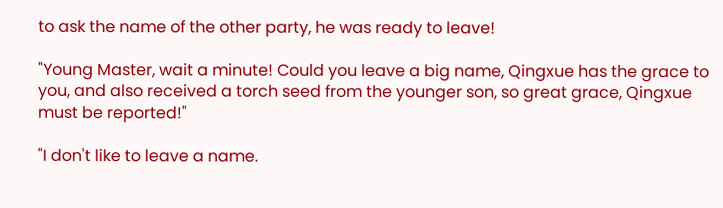to ask the name of the other party, he was ready to leave!

"Young Master, wait a minute! Could you leave a big name, Qingxue has the grace to you, and also received a torch seed from the younger son, so great grace, Qingxue must be reported!"

"I don't like to leave a name.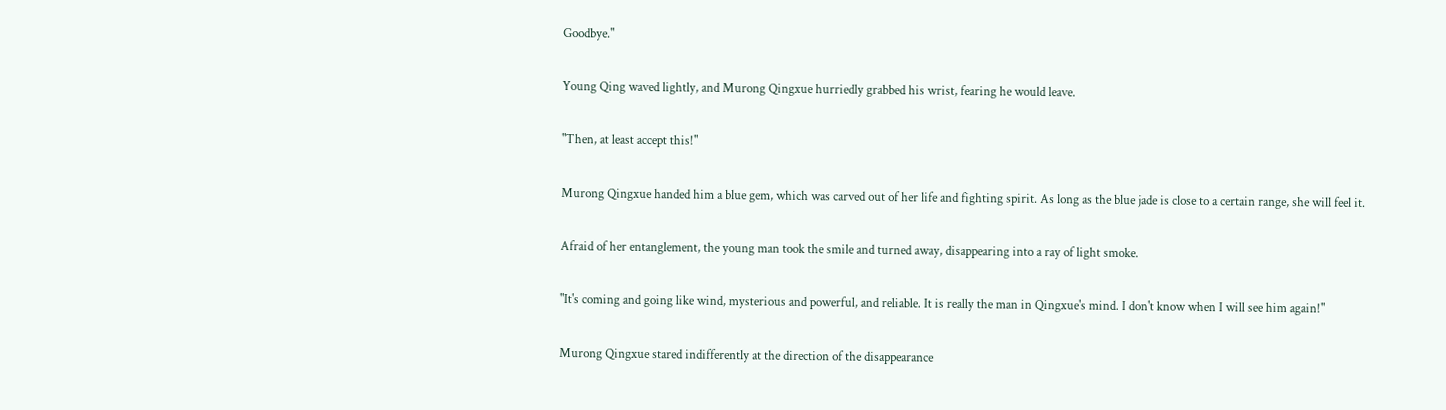Goodbye."

Young Qing waved lightly, and Murong Qingxue hurriedly grabbed his wrist, fearing he would leave.

"Then, at least accept this!"

Murong Qingxue handed him a blue gem, which was carved out of her life and fighting spirit. As long as the blue jade is close to a certain range, she will feel it.

Afraid of her entanglement, the young man took the smile and turned away, disappearing into a ray of light smoke.

"It's coming and going like wind, mysterious and powerful, and reliable. It is really the man in Qingxue's mind. I don't know when I will see him again!"

Murong Qingxue stared indifferently at the direction of the disappearance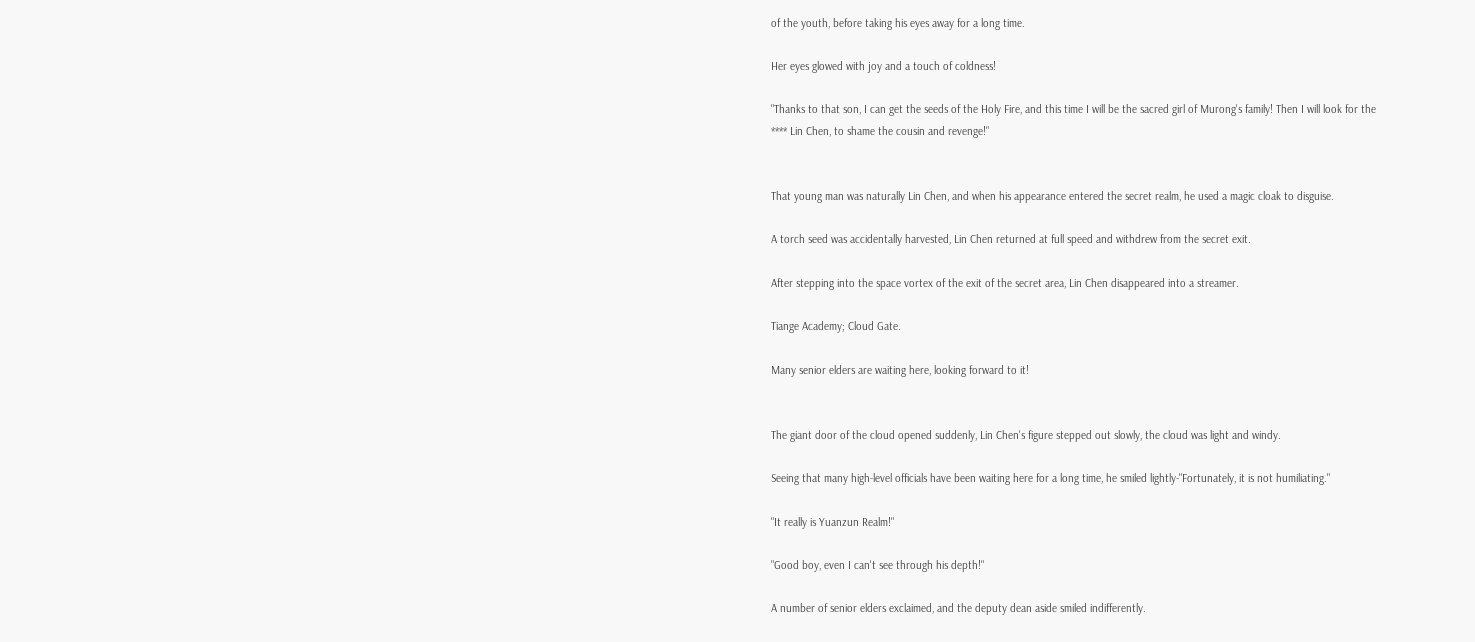of the youth, before taking his eyes away for a long time.

Her eyes glowed with joy and a touch of coldness!

"Thanks to that son, I can get the seeds of the Holy Fire, and this time I will be the sacred girl of Murong's family! Then I will look for the **** Lin Chen, to shame the cousin and revenge!"


That young man was naturally Lin Chen, and when his appearance entered the secret realm, he used a magic cloak to disguise.

A torch seed was accidentally harvested, Lin Chen returned at full speed and withdrew from the secret exit.

After stepping into the space vortex of the exit of the secret area, Lin Chen disappeared into a streamer.

Tiange Academy; Cloud Gate.

Many senior elders are waiting here, looking forward to it!


The giant door of the cloud opened suddenly, Lin Chen's figure stepped out slowly, the cloud was light and windy.

Seeing that many high-level officials have been waiting here for a long time, he smiled lightly-"Fortunately, it is not humiliating."

"It really is Yuanzun Realm!"

"Good boy, even I can't see through his depth!"

A number of senior elders exclaimed, and the deputy dean aside smiled indifferently.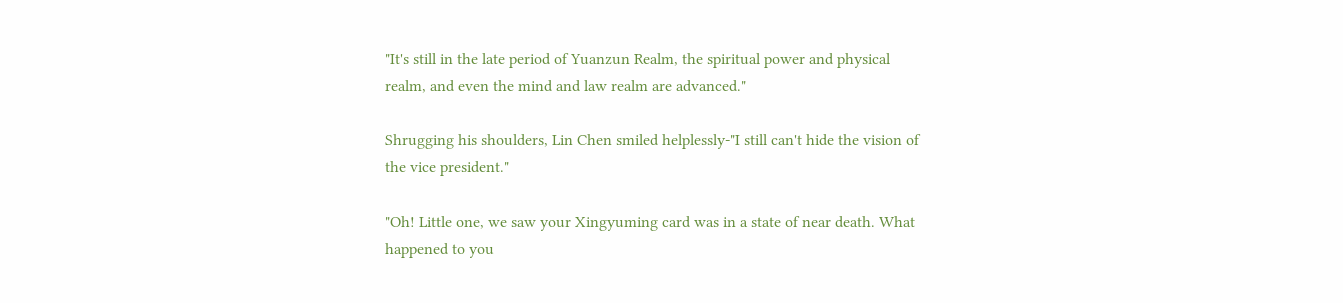"It's still in the late period of Yuanzun Realm, the spiritual power and physical realm, and even the mind and law realm are advanced."

Shrugging his shoulders, Lin Chen smiled helplessly-"I still can't hide the vision of the vice president."

"Oh! Little one, we saw your Xingyuming card was in a state of near death. What happened to you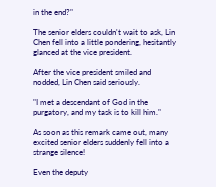in the end?"

The senior elders couldn't wait to ask, Lin Chen fell into a little pondering, hesitantly glanced at the vice president.

After the vice president smiled and nodded, Lin Chen said seriously.

"I met a descendant of God in the purgatory, and my task is to kill him."

As soon as this remark came out, many excited senior elders suddenly fell into a strange silence!

Even the deputy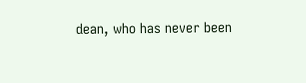dean, who has never been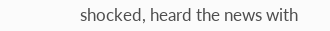shocked, heard the news with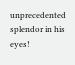unprecedented splendor in his eyes!